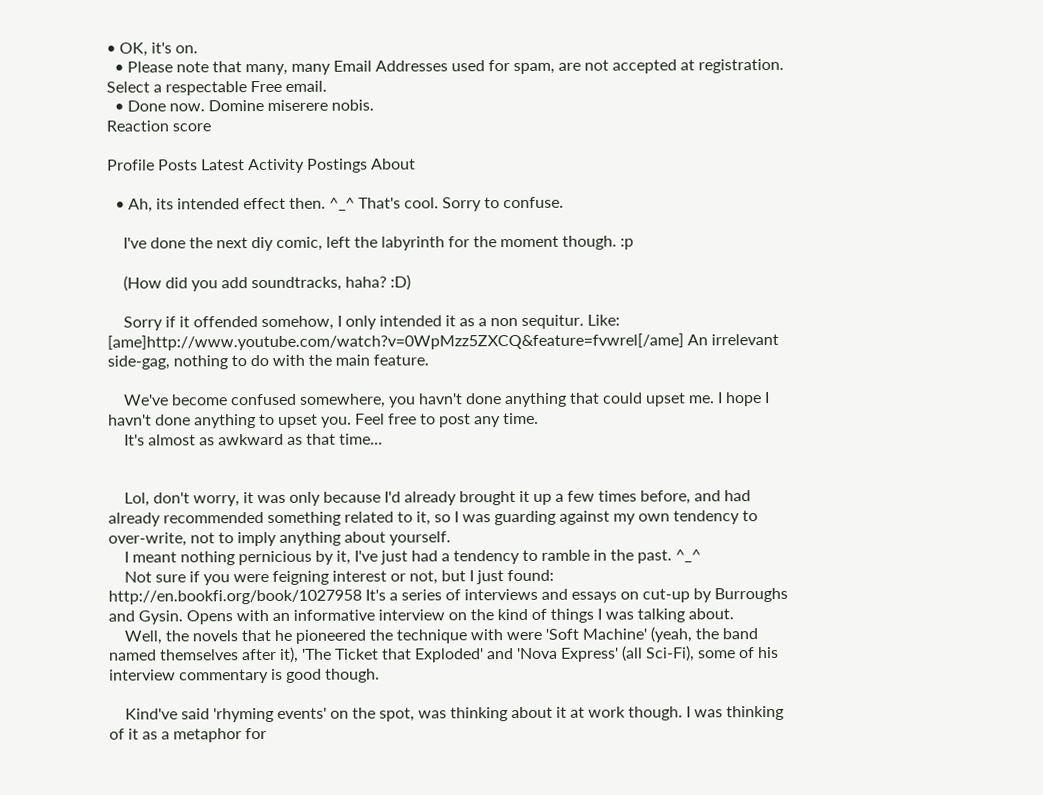• OK, it's on.
  • Please note that many, many Email Addresses used for spam, are not accepted at registration. Select a respectable Free email.
  • Done now. Domine miserere nobis.
Reaction score

Profile Posts Latest Activity Postings About

  • Ah, its intended effect then. ^_^ That's cool. Sorry to confuse.

    I've done the next diy comic, left the labyrinth for the moment though. :p

    (How did you add soundtracks, haha? :D)

    Sorry if it offended somehow, I only intended it as a non sequitur. Like: [ame]http://www.youtube.com/watch?v=0WpMzz5ZXCQ&feature=fvwrel[/ame] An irrelevant side-gag, nothing to do with the main feature.

    We've become confused somewhere, you havn't done anything that could upset me. I hope I havn't done anything to upset you. Feel free to post any time.
    It's almost as awkward as that time...


    Lol, don't worry, it was only because I'd already brought it up a few times before, and had already recommended something related to it, so I was guarding against my own tendency to over-write, not to imply anything about yourself.
    I meant nothing pernicious by it, I've just had a tendency to ramble in the past. ^_^
    Not sure if you were feigning interest or not, but I just found: http://en.bookfi.org/book/1027958 It's a series of interviews and essays on cut-up by Burroughs and Gysin. Opens with an informative interview on the kind of things I was talking about.
    Well, the novels that he pioneered the technique with were 'Soft Machine' (yeah, the band named themselves after it), 'The Ticket that Exploded' and 'Nova Express' (all Sci-Fi), some of his interview commentary is good though.

    Kind've said 'rhyming events' on the spot, was thinking about it at work though. I was thinking of it as a metaphor for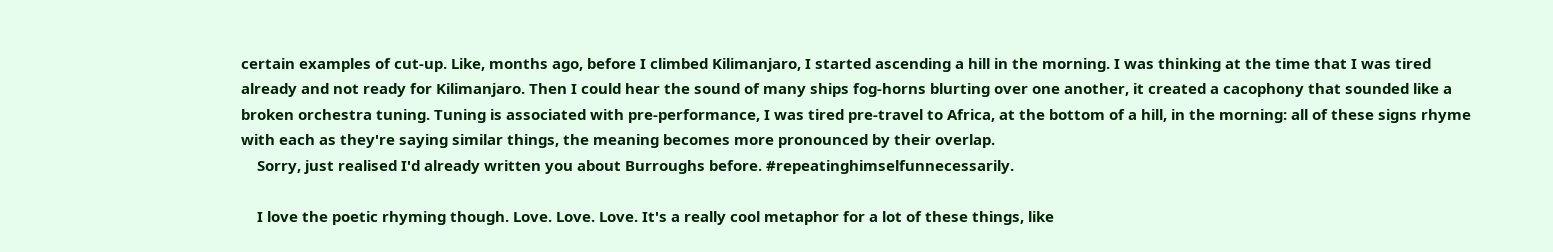certain examples of cut-up. Like, months ago, before I climbed Kilimanjaro, I started ascending a hill in the morning. I was thinking at the time that I was tired already and not ready for Kilimanjaro. Then I could hear the sound of many ships fog-horns blurting over one another, it created a cacophony that sounded like a broken orchestra tuning. Tuning is associated with pre-performance, I was tired pre-travel to Africa, at the bottom of a hill, in the morning: all of these signs rhyme with each as they're saying similar things, the meaning becomes more pronounced by their overlap.
    Sorry, just realised I'd already written you about Burroughs before. #repeatinghimselfunnecessarily.

    I love the poetic rhyming though. Love. Love. Love. It's a really cool metaphor for a lot of these things, like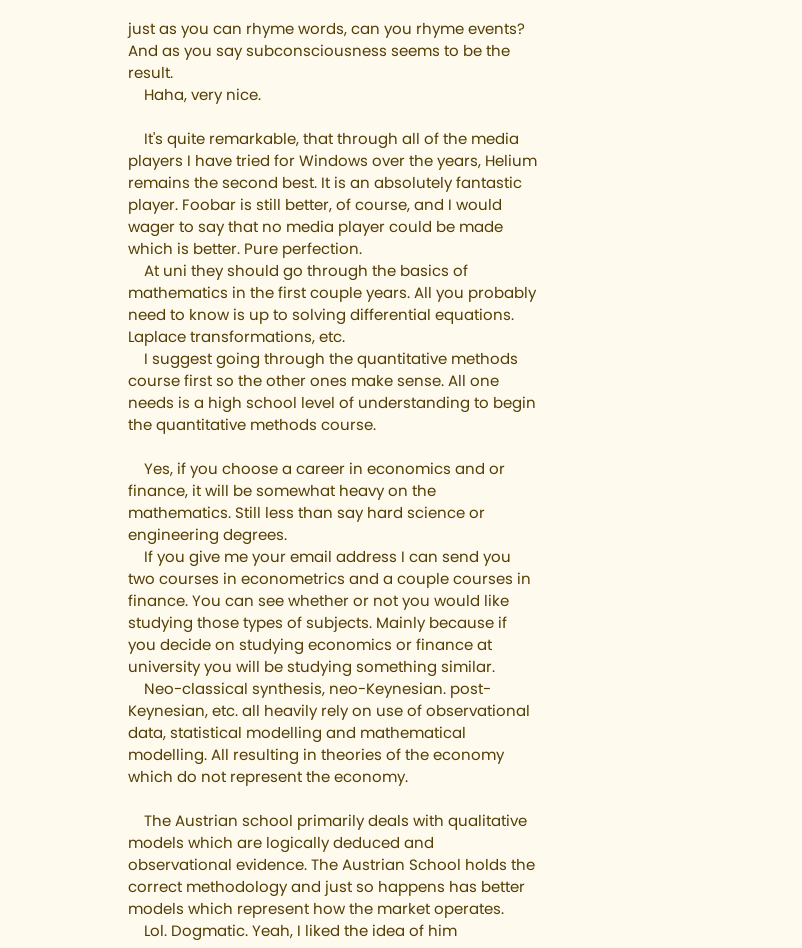just as you can rhyme words, can you rhyme events? And as you say subconsciousness seems to be the result.
    Haha, very nice.

    It's quite remarkable, that through all of the media players I have tried for Windows over the years, Helium remains the second best. It is an absolutely fantastic player. Foobar is still better, of course, and I would wager to say that no media player could be made which is better. Pure perfection.
    At uni they should go through the basics of mathematics in the first couple years. All you probably need to know is up to solving differential equations. Laplace transformations, etc.
    I suggest going through the quantitative methods course first so the other ones make sense. All one needs is a high school level of understanding to begin the quantitative methods course.

    Yes, if you choose a career in economics and or finance, it will be somewhat heavy on the mathematics. Still less than say hard science or engineering degrees.
    If you give me your email address I can send you two courses in econometrics and a couple courses in finance. You can see whether or not you would like studying those types of subjects. Mainly because if you decide on studying economics or finance at university you will be studying something similar.
    Neo-classical synthesis, neo-Keynesian. post-Keynesian, etc. all heavily rely on use of observational data, statistical modelling and mathematical modelling. All resulting in theories of the economy which do not represent the economy.

    The Austrian school primarily deals with qualitative models which are logically deduced and observational evidence. The Austrian School holds the correct methodology and just so happens has better models which represent how the market operates.
    Lol. Dogmatic. Yeah, I liked the idea of him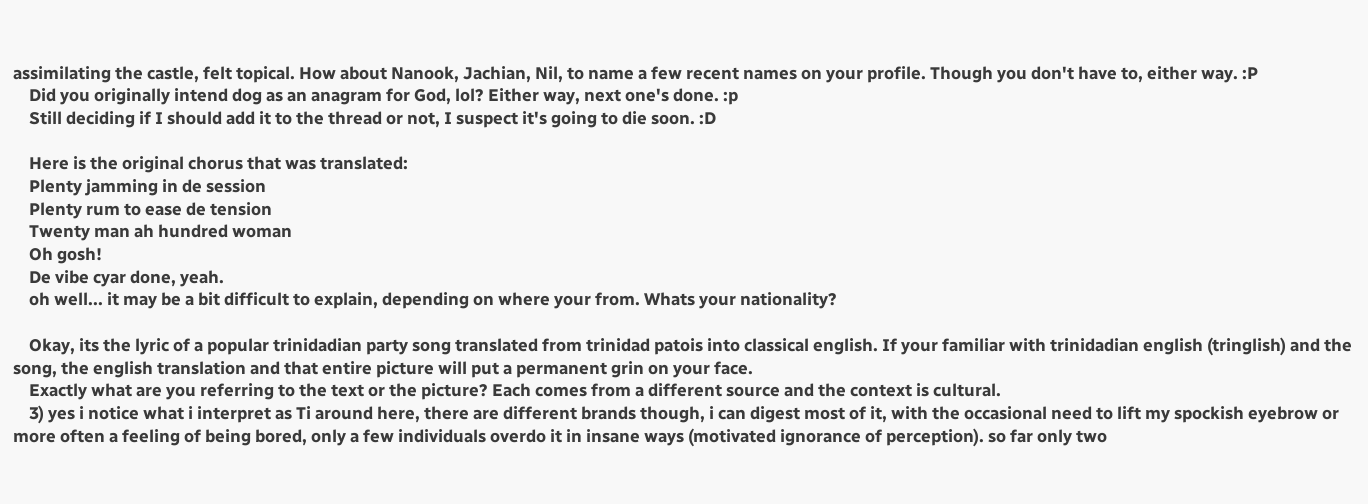assimilating the castle, felt topical. How about Nanook, Jachian, Nil, to name a few recent names on your profile. Though you don't have to, either way. :P
    Did you originally intend dog as an anagram for God, lol? Either way, next one's done. :p
    Still deciding if I should add it to the thread or not, I suspect it's going to die soon. :D

    Here is the original chorus that was translated:
    Plenty jamming in de session
    Plenty rum to ease de tension
    Twenty man ah hundred woman
    Oh gosh!
    De vibe cyar done, yeah.
    oh well... it may be a bit difficult to explain, depending on where your from. Whats your nationality?

    Okay, its the lyric of a popular trinidadian party song translated from trinidad patois into classical english. If your familiar with trinidadian english (tringlish) and the song, the english translation and that entire picture will put a permanent grin on your face.
    Exactly what are you referring to the text or the picture? Each comes from a different source and the context is cultural.
    3) yes i notice what i interpret as Ti around here, there are different brands though, i can digest most of it, with the occasional need to lift my spockish eyebrow or more often a feeling of being bored, only a few individuals overdo it in insane ways (motivated ignorance of perception). so far only two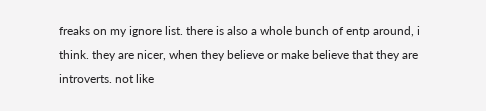freaks on my ignore list. there is also a whole bunch of entp around, i think. they are nicer, when they believe or make believe that they are introverts. not like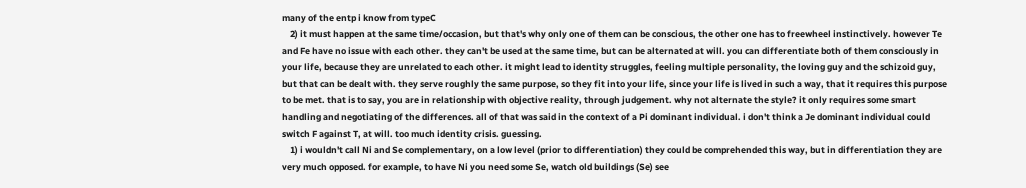many of the entp i know from typeC
    2) it must happen at the same time/occasion, but that's why only one of them can be conscious, the other one has to freewheel instinctively. however Te and Fe have no issue with each other. they can't be used at the same time, but can be alternated at will. you can differentiate both of them consciously in your life, because they are unrelated to each other. it might lead to identity struggles, feeling multiple personality, the loving guy and the schizoid guy, but that can be dealt with. they serve roughly the same purpose, so they fit into your life, since your life is lived in such a way, that it requires this purpose to be met. that is to say, you are in relationship with objective reality, through judgement. why not alternate the style? it only requires some smart handling and negotiating of the differences. all of that was said in the context of a Pi dominant individual. i don't think a Je dominant individual could switch F against T, at will. too much identity crisis. guessing.
    1) i wouldn't call Ni and Se complementary, on a low level (prior to differentiation) they could be comprehended this way, but in differentiation they are very much opposed. for example, to have Ni you need some Se, watch old buildings (Se) see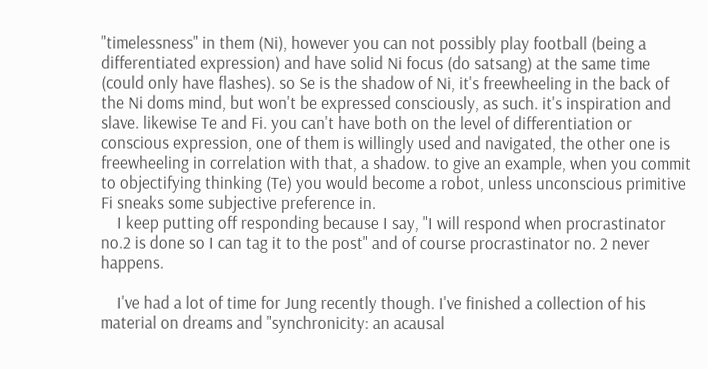"timelessness" in them (Ni), however you can not possibly play football (being a differentiated expression) and have solid Ni focus (do satsang) at the same time (could only have flashes). so Se is the shadow of Ni, it's freewheeling in the back of the Ni doms mind, but won't be expressed consciously, as such. it's inspiration and slave. likewise Te and Fi. you can't have both on the level of differentiation or conscious expression, one of them is willingly used and navigated, the other one is freewheeling in correlation with that, a shadow. to give an example, when you commit to objectifying thinking (Te) you would become a robot, unless unconscious primitive Fi sneaks some subjective preference in.
    I keep putting off responding because I say, "I will respond when procrastinator no.2 is done so I can tag it to the post" and of course procrastinator no. 2 never happens.

    I've had a lot of time for Jung recently though. I've finished a collection of his material on dreams and "synchronicity: an acausal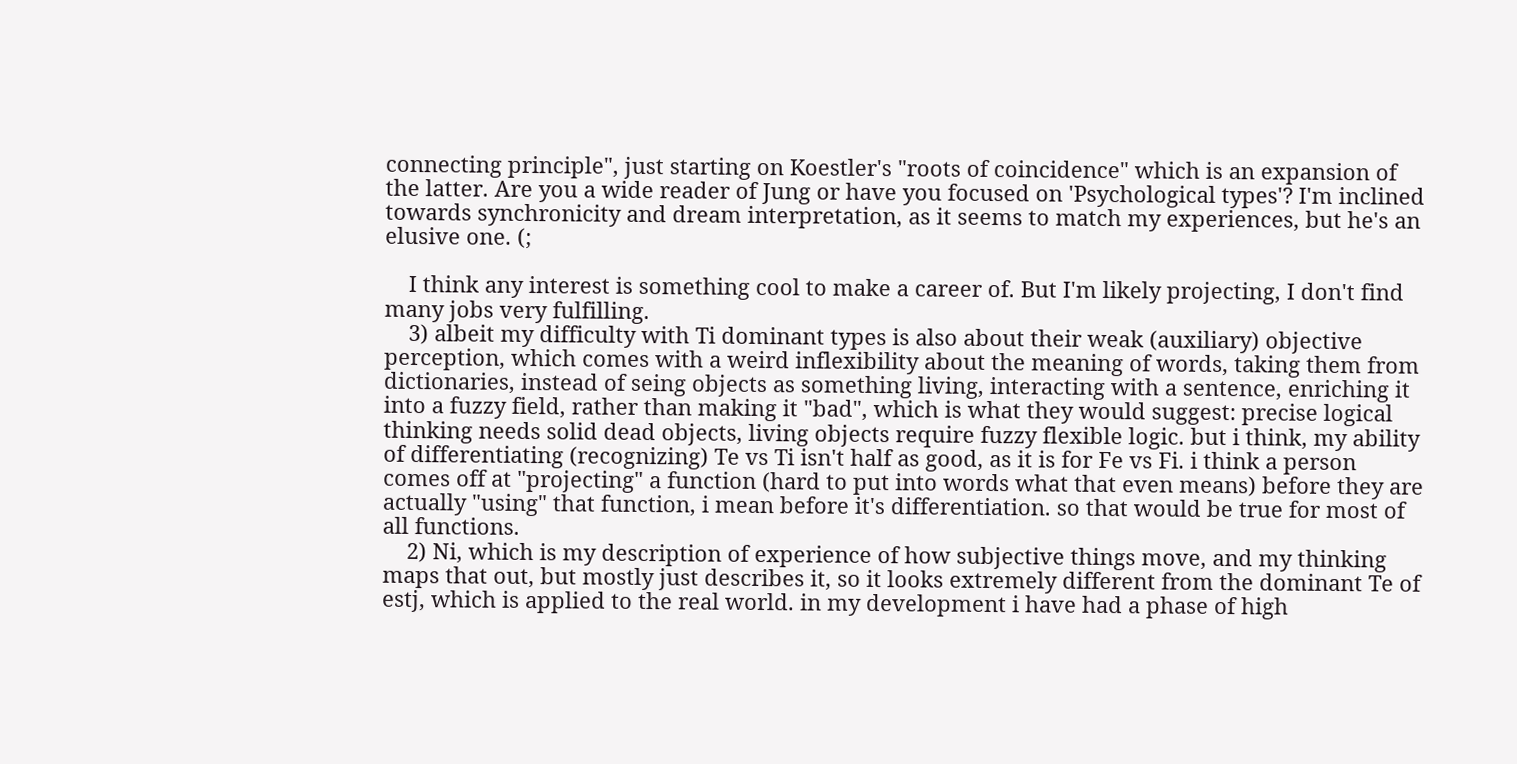connecting principle", just starting on Koestler's "roots of coincidence" which is an expansion of the latter. Are you a wide reader of Jung or have you focused on 'Psychological types'? I'm inclined towards synchronicity and dream interpretation, as it seems to match my experiences, but he's an elusive one. (;

    I think any interest is something cool to make a career of. But I'm likely projecting, I don't find many jobs very fulfilling.
    3) albeit my difficulty with Ti dominant types is also about their weak (auxiliary) objective perception, which comes with a weird inflexibility about the meaning of words, taking them from dictionaries, instead of seing objects as something living, interacting with a sentence, enriching it into a fuzzy field, rather than making it "bad", which is what they would suggest: precise logical thinking needs solid dead objects, living objects require fuzzy flexible logic. but i think, my ability of differentiating (recognizing) Te vs Ti isn't half as good, as it is for Fe vs Fi. i think a person comes off at "projecting" a function (hard to put into words what that even means) before they are actually "using" that function, i mean before it's differentiation. so that would be true for most of all functions.
    2) Ni, which is my description of experience of how subjective things move, and my thinking maps that out, but mostly just describes it, so it looks extremely different from the dominant Te of estj, which is applied to the real world. in my development i have had a phase of high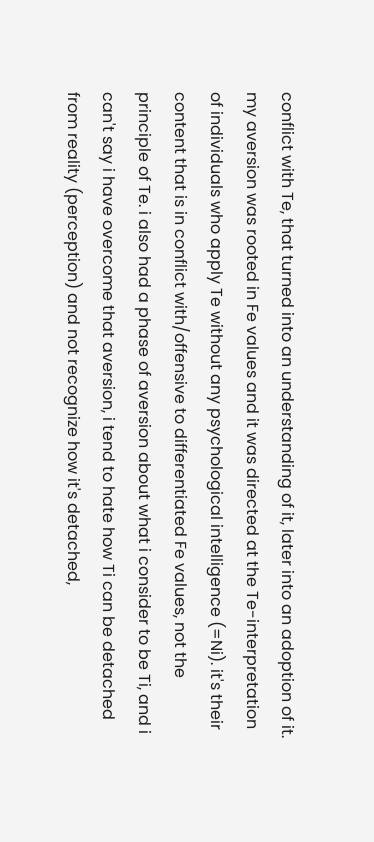conflict with Te, that turned into an understanding of it, later into an adoption of it. my aversion was rooted in Fe values and it was directed at the Te-interpretation of individuals who apply Te without any psychological intelligence (=Ni). it's their content that is in conflict with/offensive to differentiated Fe values, not the principle of Te. i also had a phase of aversion about what i consider to be Ti, and i can't say i have overcome that aversion, i tend to hate how Ti can be detached from reality (perception) and not recognize how it's detached,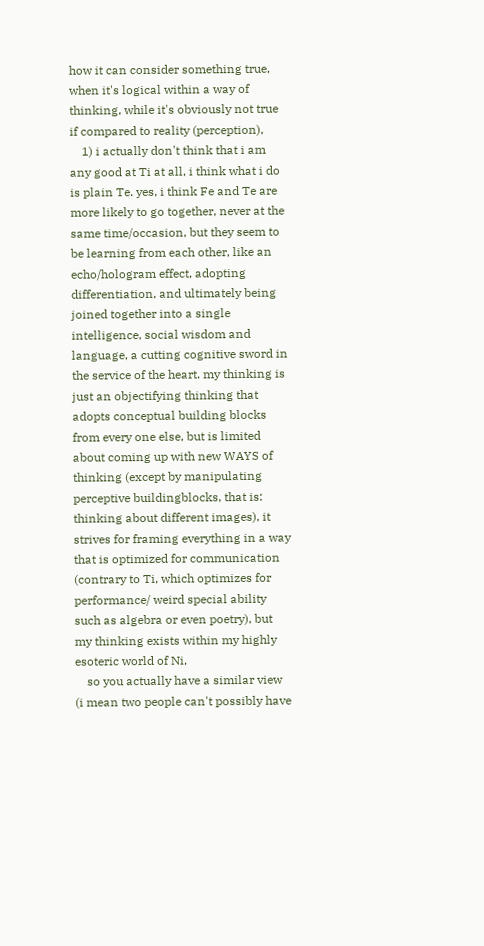how it can consider something true, when it's logical within a way of thinking, while it's obviously not true if compared to reality (perception),
    1) i actually don't think that i am any good at Ti at all, i think what i do is plain Te. yes, i think Fe and Te are more likely to go together, never at the same time/occasion, but they seem to be learning from each other, like an echo/hologram effect, adopting differentiation, and ultimately being joined together into a single intelligence, social wisdom and language, a cutting cognitive sword in the service of the heart. my thinking is just an objectifying thinking that adopts conceptual building blocks from every one else, but is limited about coming up with new WAYS of thinking (except by manipulating perceptive buildingblocks, that is: thinking about different images), it strives for framing everything in a way that is optimized for communication (contrary to Ti, which optimizes for performance/ weird special ability such as algebra or even poetry), but my thinking exists within my highly esoteric world of Ni,
    so you actually have a similar view (i mean two people can't possibly have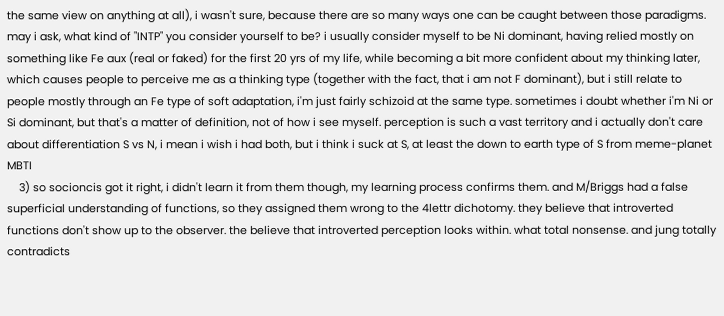the same view on anything at all), i wasn't sure, because there are so many ways one can be caught between those paradigms. may i ask, what kind of "INTP" you consider yourself to be? i usually consider myself to be Ni dominant, having relied mostly on something like Fe aux (real or faked) for the first 20 yrs of my life, while becoming a bit more confident about my thinking later, which causes people to perceive me as a thinking type (together with the fact, that i am not F dominant), but i still relate to people mostly through an Fe type of soft adaptation, i'm just fairly schizoid at the same type. sometimes i doubt whether i'm Ni or Si dominant, but that's a matter of definition, not of how i see myself. perception is such a vast territory and i actually don't care about differentiation S vs N, i mean i wish i had both, but i think i suck at S, at least the down to earth type of S from meme-planet MBTI
    3) so socioncis got it right, i didn't learn it from them though, my learning process confirms them. and M/Briggs had a false superficial understanding of functions, so they assigned them wrong to the 4lettr dichotomy. they believe that introverted functions don't show up to the observer. the believe that introverted perception looks within. what total nonsense. and jung totally contradicts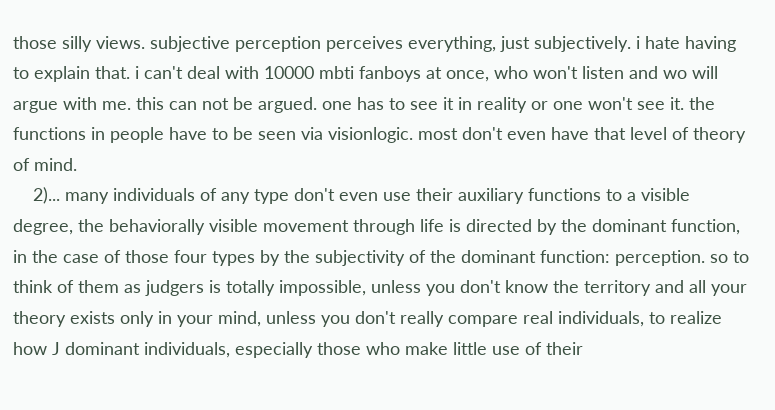those silly views. subjective perception perceives everything, just subjectively. i hate having to explain that. i can't deal with 10000 mbti fanboys at once, who won't listen and wo will argue with me. this can not be argued. one has to see it in reality or one won't see it. the functions in people have to be seen via visionlogic. most don't even have that level of theory of mind.
    2)... many individuals of any type don't even use their auxiliary functions to a visible degree, the behaviorally visible movement through life is directed by the dominant function, in the case of those four types by the subjectivity of the dominant function: perception. so to think of them as judgers is totally impossible, unless you don't know the territory and all your theory exists only in your mind, unless you don't really compare real individuals, to realize how J dominant individuals, especially those who make little use of their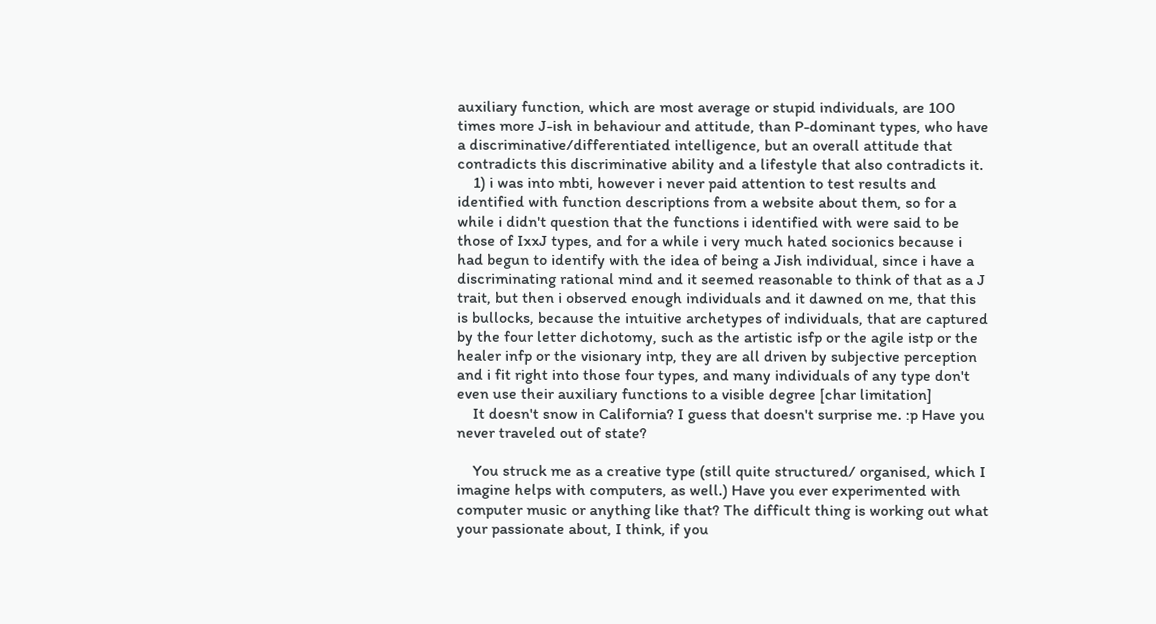auxiliary function, which are most average or stupid individuals, are 100 times more J-ish in behaviour and attitude, than P-dominant types, who have a discriminative/differentiated intelligence, but an overall attitude that contradicts this discriminative ability and a lifestyle that also contradicts it.
    1) i was into mbti, however i never paid attention to test results and identified with function descriptions from a website about them, so for a while i didn't question that the functions i identified with were said to be those of IxxJ types, and for a while i very much hated socionics because i had begun to identify with the idea of being a Jish individual, since i have a discriminating rational mind and it seemed reasonable to think of that as a J trait, but then i observed enough individuals and it dawned on me, that this is bullocks, because the intuitive archetypes of individuals, that are captured by the four letter dichotomy, such as the artistic isfp or the agile istp or the healer infp or the visionary intp, they are all driven by subjective perception and i fit right into those four types, and many individuals of any type don't even use their auxiliary functions to a visible degree [char limitation]
    It doesn't snow in California? I guess that doesn't surprise me. :p Have you never traveled out of state?

    You struck me as a creative type (still quite structured/ organised, which I imagine helps with computers, as well.) Have you ever experimented with computer music or anything like that? The difficult thing is working out what your passionate about, I think, if you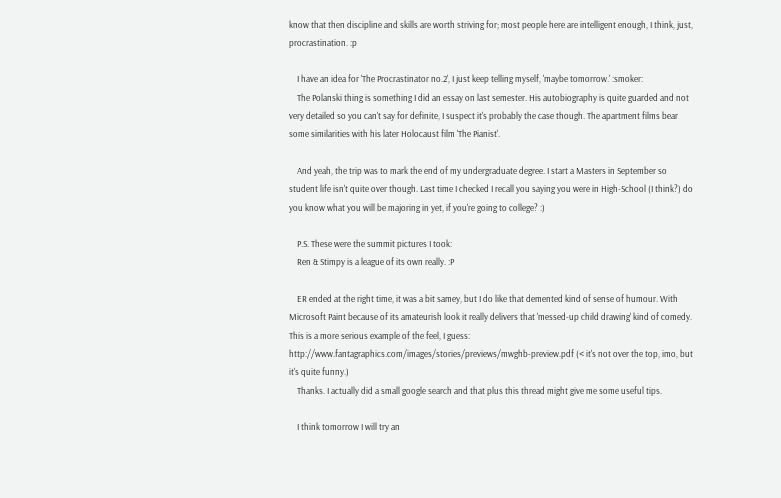know that then discipline and skills are worth striving for; most people here are intelligent enough, I think, just, procrastination. :p

    I have an idea for 'The Procrastinator no.2', I just keep telling myself, 'maybe tomorrow.' :smoker:
    The Polanski thing is something I did an essay on last semester. His autobiography is quite guarded and not very detailed so you can't say for definite, I suspect it's probably the case though. The apartment films bear some similarities with his later Holocaust film 'The Pianist'.

    And yeah, the trip was to mark the end of my undergraduate degree. I start a Masters in September so student life isn't quite over though. Last time I checked I recall you saying you were in High-School (I think?) do you know what you will be majoring in yet, if you're going to college? :)

    P.S. These were the summit pictures I took:
    Ren & Stimpy is a league of its own really. :P

    ER ended at the right time, it was a bit samey, but I do like that demented kind of sense of humour. With Microsoft Paint because of its amateurish look it really delivers that 'messed-up child drawing' kind of comedy. This is a more serious example of the feel, I guess: http://www.fantagraphics.com/images/stories/previews/mwghb-preview.pdf (< it's not over the top, imo, but it's quite funny.)
    Thanks. I actually did a small google search and that plus this thread might give me some useful tips.

    I think tomorrow I will try an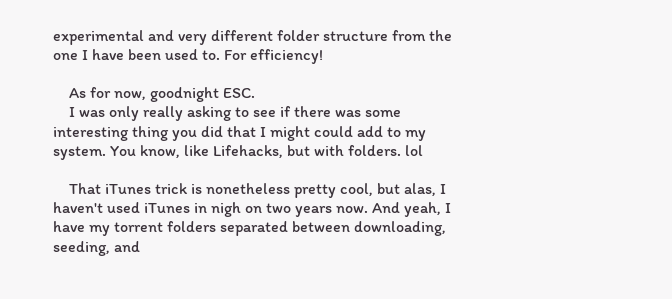experimental and very different folder structure from the one I have been used to. For efficiency!

    As for now, goodnight ESC.
    I was only really asking to see if there was some interesting thing you did that I might could add to my system. You know, like Lifehacks, but with folders. lol

    That iTunes trick is nonetheless pretty cool, but alas, I haven't used iTunes in nigh on two years now. And yeah, I have my torrent folders separated between downloading, seeding, and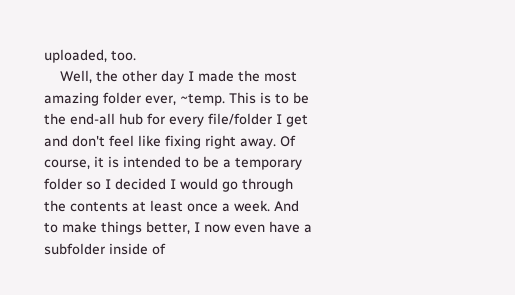uploaded, too.
    Well, the other day I made the most amazing folder ever, ~temp. This is to be the end-all hub for every file/folder I get and don't feel like fixing right away. Of course, it is intended to be a temporary folder so I decided I would go through the contents at least once a week. And to make things better, I now even have a subfolder inside of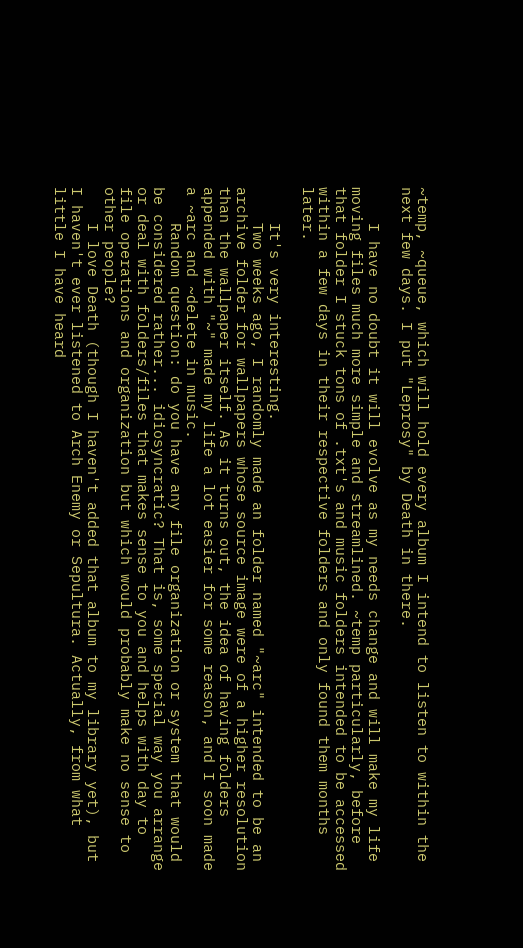~temp, ~queue, which will hold every album I intend to listen to within the next few days. I put "Leprosy" by Death in there.

    I have no doubt it will evolve as my needs change and will make my life moving files much more simple and streamlined. ~temp particularly, before that folder I stuck tons of .txt's and music folders intended to be accessed within a few days in their respective folders and only found them months later.

    It's very interesting.
    Two weeks ago, I randomly made an folder named "~arc" intended to be an archive folder for wallpapers whose source image were of a higher resolution than the wallpaper itself. As it turns out, the idea of having folders appended with "~" made my life a lot easier for some reason, and I soon made a ~arc and ~delete in music.
    Random question: do you have any file organization or system that would be considered rather... idiosyncratic? That is, some special way you arrange or deal with folders/files that makes sense to you and helps with day to file operations and organization but which would probably make no sense to other people?
    I love Death (though I haven't added that album to my library yet), but I haven't ever listened to Arch Enemy or Sepultura. Actually, from what little I have heard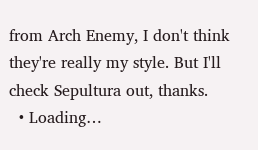from Arch Enemy, I don't think they're really my style. But I'll check Sepultura out, thanks.
  • Loading…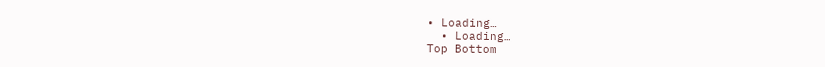• Loading…
  • Loading…
Top Bottom